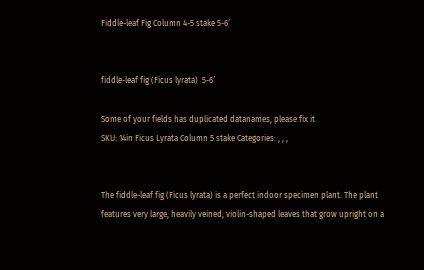Fiddle-leaf Fig Column 4-5 stake 5-6′


fiddle-leaf fig (Ficus lyrata)  5-6′

Some of your fields has duplicated datanames, please fix it
SKU: 14in Ficus Lyrata Column 5 stake Categories: , , ,


The fiddle-leaf fig (Ficus lyrata) is a perfect indoor specimen plant. The plant features very large, heavily veined, violin-shaped leaves that grow upright on a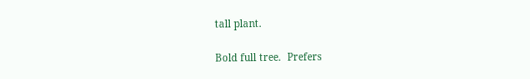tall plant.

Bold full tree.  Prefers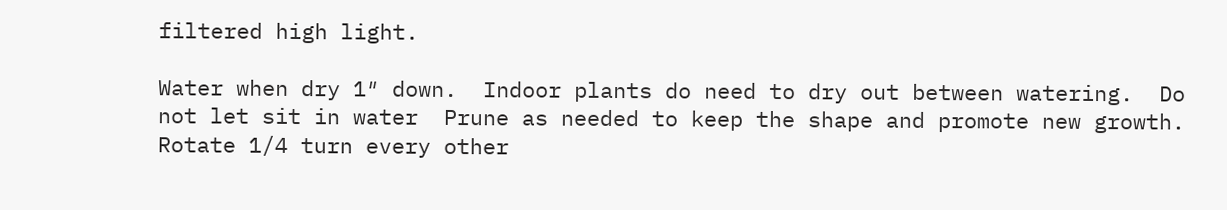filtered high light.

Water when dry 1″ down.  Indoor plants do need to dry out between watering.  Do not let sit in water  Prune as needed to keep the shape and promote new growth.  Rotate 1/4 turn every other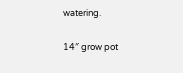watering.

14″ grow pot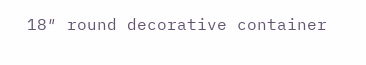18″ round decorative container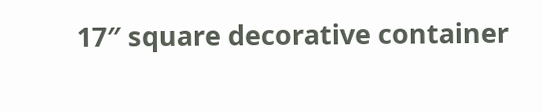17″ square decorative container